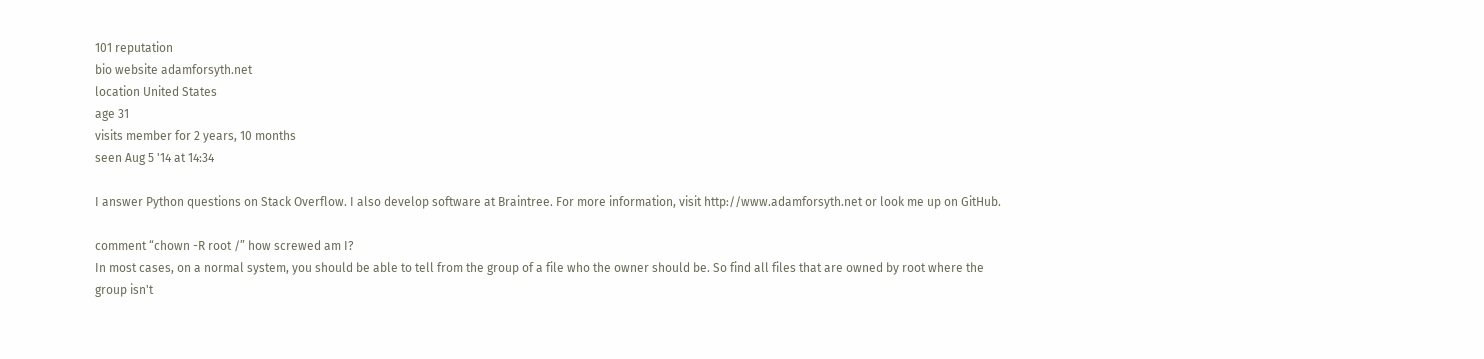101 reputation
bio website adamforsyth.net
location United States
age 31
visits member for 2 years, 10 months
seen Aug 5 '14 at 14:34

I answer Python questions on Stack Overflow. I also develop software at Braintree. For more information, visit http://www.adamforsyth.net or look me up on GitHub.

comment “chown -R root /” how screwed am I?
In most cases, on a normal system, you should be able to tell from the group of a file who the owner should be. So find all files that are owned by root where the group isn't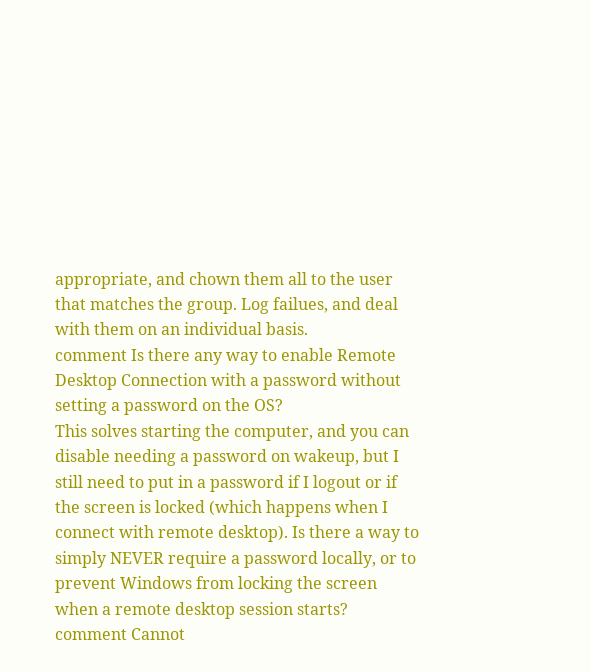appropriate, and chown them all to the user that matches the group. Log failues, and deal with them on an individual basis.
comment Is there any way to enable Remote Desktop Connection with a password without setting a password on the OS?
This solves starting the computer, and you can disable needing a password on wakeup, but I still need to put in a password if I logout or if the screen is locked (which happens when I connect with remote desktop). Is there a way to simply NEVER require a password locally, or to prevent Windows from locking the screen when a remote desktop session starts?
comment Cannot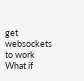get websockets to work
What if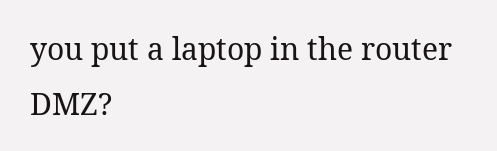you put a laptop in the router DMZ?